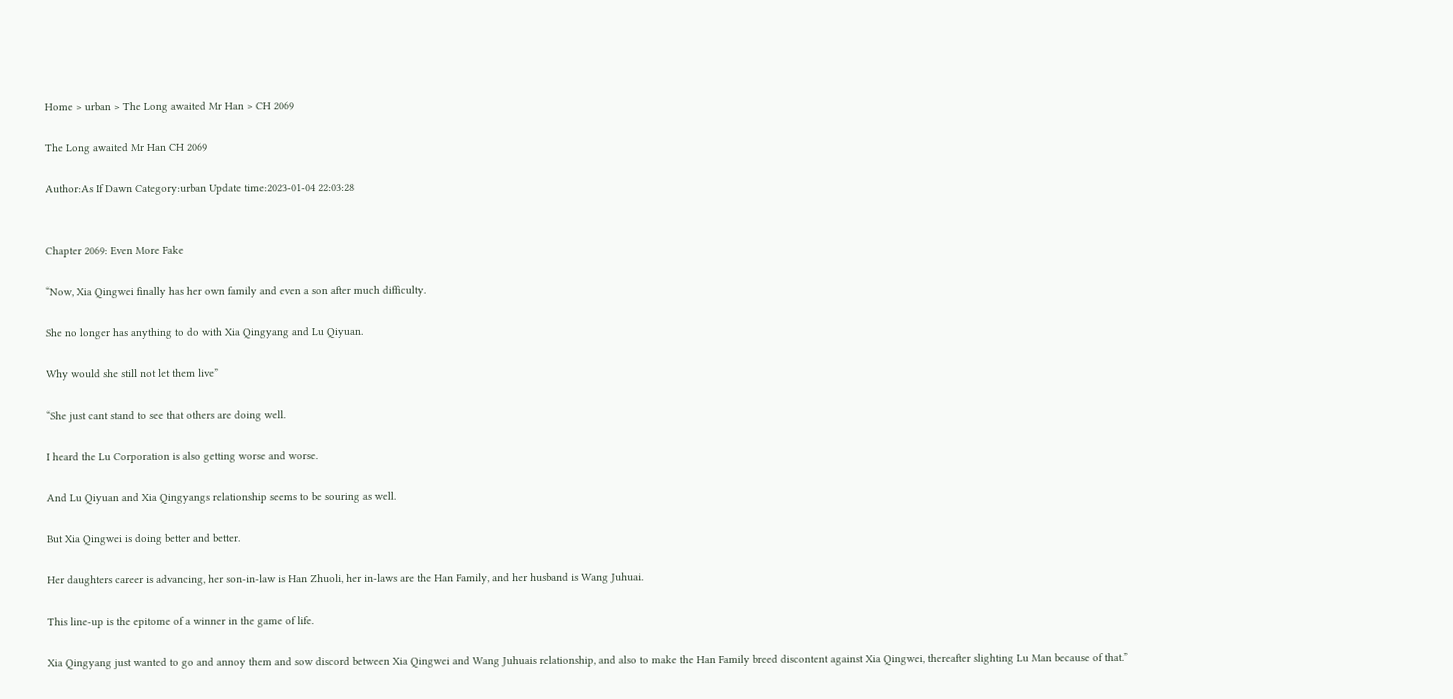Home > urban > The Long awaited Mr Han > CH 2069

The Long awaited Mr Han CH 2069

Author:As If Dawn Category:urban Update time:2023-01-04 22:03:28


Chapter 2069: Even More Fake

“Now, Xia Qingwei finally has her own family and even a son after much difficulty.

She no longer has anything to do with Xia Qingyang and Lu Qiyuan.

Why would she still not let them live”

“She just cant stand to see that others are doing well.

I heard the Lu Corporation is also getting worse and worse.

And Lu Qiyuan and Xia Qingyangs relationship seems to be souring as well.

But Xia Qingwei is doing better and better.

Her daughters career is advancing, her son-in-law is Han Zhuoli, her in-laws are the Han Family, and her husband is Wang Juhuai.

This line-up is the epitome of a winner in the game of life.

Xia Qingyang just wanted to go and annoy them and sow discord between Xia Qingwei and Wang Juhuais relationship, and also to make the Han Family breed discontent against Xia Qingwei, thereafter slighting Lu Man because of that.”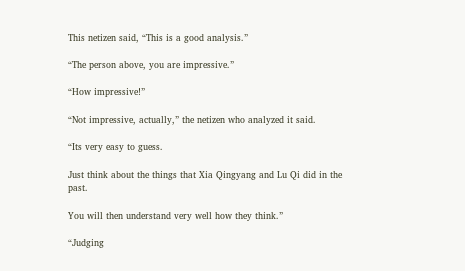This netizen said, “This is a good analysis.”

“The person above, you are impressive.”

“How impressive!”

“Not impressive, actually,” the netizen who analyzed it said.

“Its very easy to guess.

Just think about the things that Xia Qingyang and Lu Qi did in the past.

You will then understand very well how they think.”

“Judging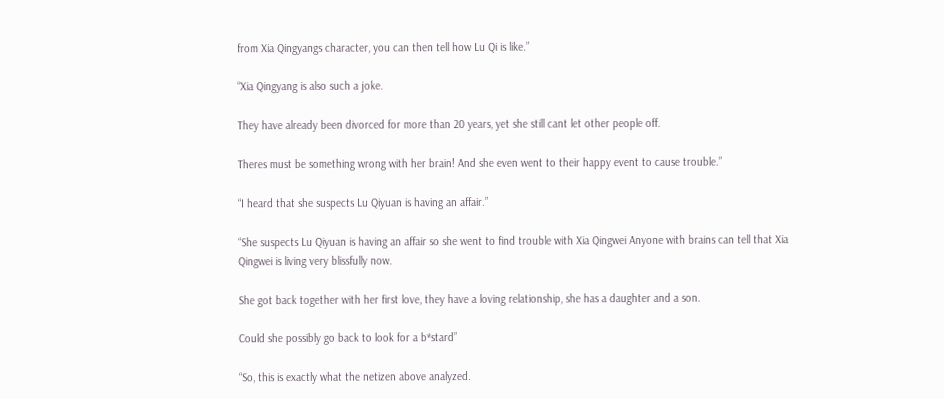from Xia Qingyangs character, you can then tell how Lu Qi is like.”

“Xia Qingyang is also such a joke.

They have already been divorced for more than 20 years, yet she still cant let other people off.

Theres must be something wrong with her brain! And she even went to their happy event to cause trouble.”

“I heard that she suspects Lu Qiyuan is having an affair.”

“She suspects Lu Qiyuan is having an affair so she went to find trouble with Xia Qingwei Anyone with brains can tell that Xia Qingwei is living very blissfully now.

She got back together with her first love, they have a loving relationship, she has a daughter and a son.

Could she possibly go back to look for a b*stard”

“So, this is exactly what the netizen above analyzed.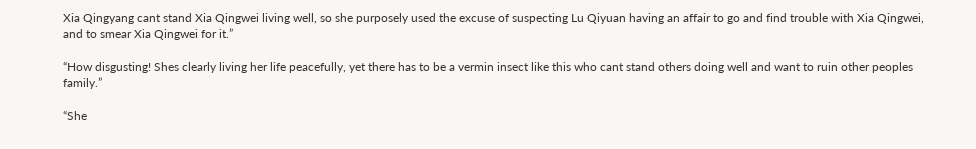Xia Qingyang cant stand Xia Qingwei living well, so she purposely used the excuse of suspecting Lu Qiyuan having an affair to go and find trouble with Xia Qingwei, and to smear Xia Qingwei for it.”

“How disgusting! Shes clearly living her life peacefully, yet there has to be a vermin insect like this who cant stand others doing well and want to ruin other peoples family.”

“She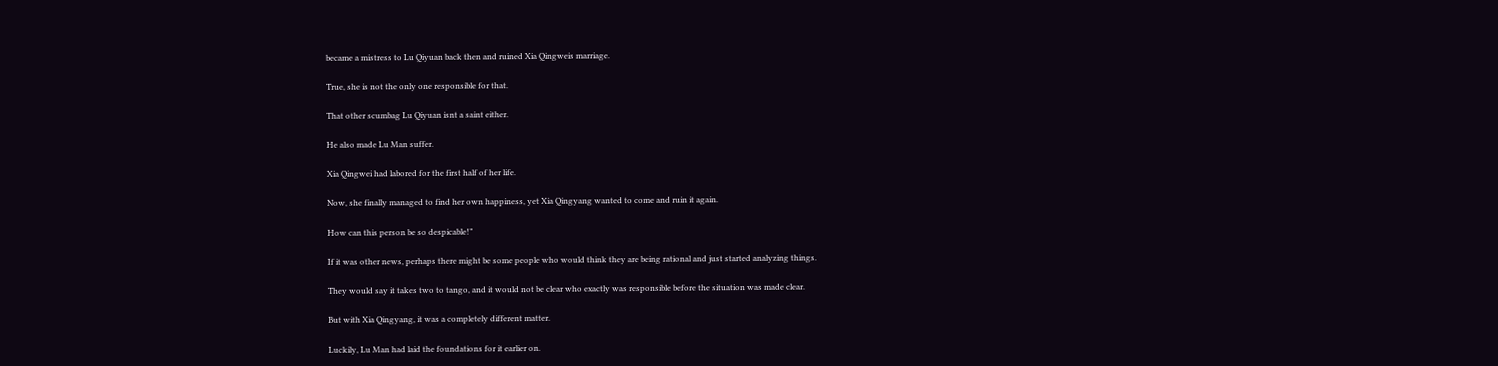became a mistress to Lu Qiyuan back then and ruined Xia Qingweis marriage.

True, she is not the only one responsible for that.

That other scumbag Lu Qiyuan isnt a saint either.

He also made Lu Man suffer.

Xia Qingwei had labored for the first half of her life.

Now, she finally managed to find her own happiness, yet Xia Qingyang wanted to come and ruin it again.

How can this person be so despicable!”

If it was other news, perhaps there might be some people who would think they are being rational and just started analyzing things.

They would say it takes two to tango, and it would not be clear who exactly was responsible before the situation was made clear.

But with Xia Qingyang, it was a completely different matter.

Luckily, Lu Man had laid the foundations for it earlier on.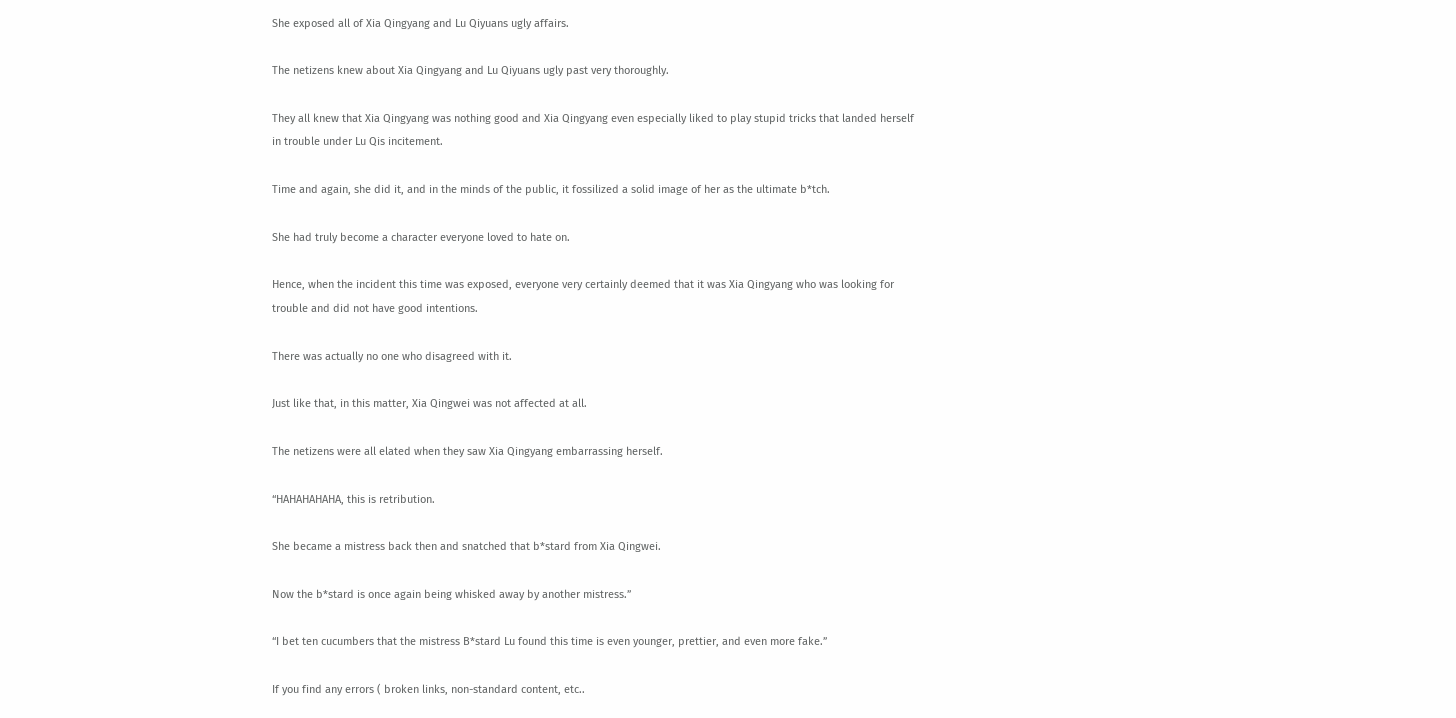She exposed all of Xia Qingyang and Lu Qiyuans ugly affairs.

The netizens knew about Xia Qingyang and Lu Qiyuans ugly past very thoroughly.

They all knew that Xia Qingyang was nothing good and Xia Qingyang even especially liked to play stupid tricks that landed herself in trouble under Lu Qis incitement.

Time and again, she did it, and in the minds of the public, it fossilized a solid image of her as the ultimate b*tch.

She had truly become a character everyone loved to hate on.

Hence, when the incident this time was exposed, everyone very certainly deemed that it was Xia Qingyang who was looking for trouble and did not have good intentions.

There was actually no one who disagreed with it.

Just like that, in this matter, Xia Qingwei was not affected at all.

The netizens were all elated when they saw Xia Qingyang embarrassing herself.

“HAHAHAHAHA, this is retribution.

She became a mistress back then and snatched that b*stard from Xia Qingwei.

Now the b*stard is once again being whisked away by another mistress.”

“I bet ten cucumbers that the mistress B*stard Lu found this time is even younger, prettier, and even more fake.”

If you find any errors ( broken links, non-standard content, etc..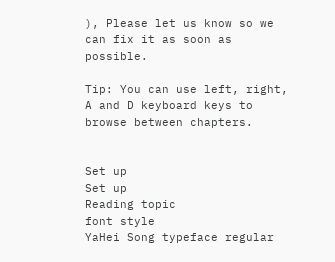), Please let us know so we can fix it as soon as possible.

Tip: You can use left, right, A and D keyboard keys to browse between chapters.


Set up
Set up
Reading topic
font style
YaHei Song typeface regular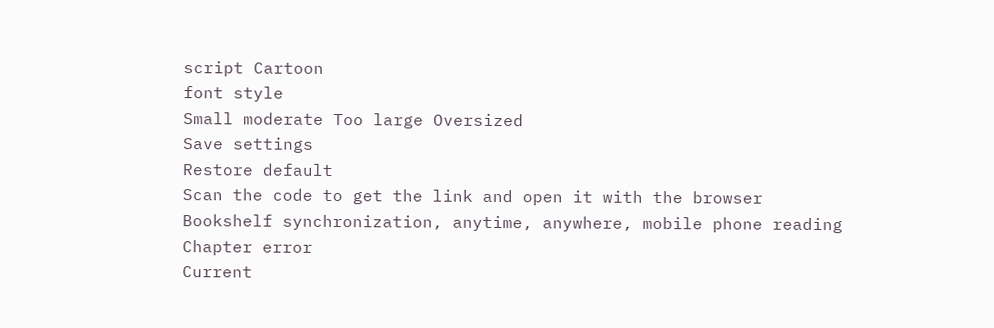script Cartoon
font style
Small moderate Too large Oversized
Save settings
Restore default
Scan the code to get the link and open it with the browser
Bookshelf synchronization, anytime, anywhere, mobile phone reading
Chapter error
Current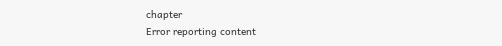chapter
Error reporting content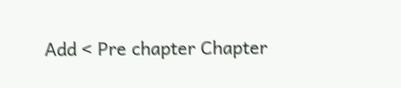Add < Pre chapter Chapter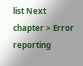list Next chapter > Error reporting